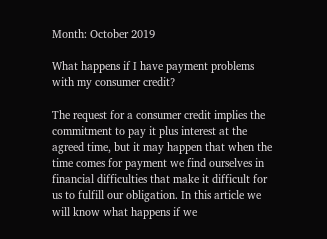Month: October 2019

What happens if I have payment problems with my consumer credit?

The request for a consumer credit implies the commitment to pay it plus interest at the agreed time, but it may happen that when the time comes for payment we find ourselves in financial difficulties that make it difficult for us to fulfill our obligation. In this article we will know what happens if we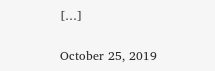[…]

October 25, 2019